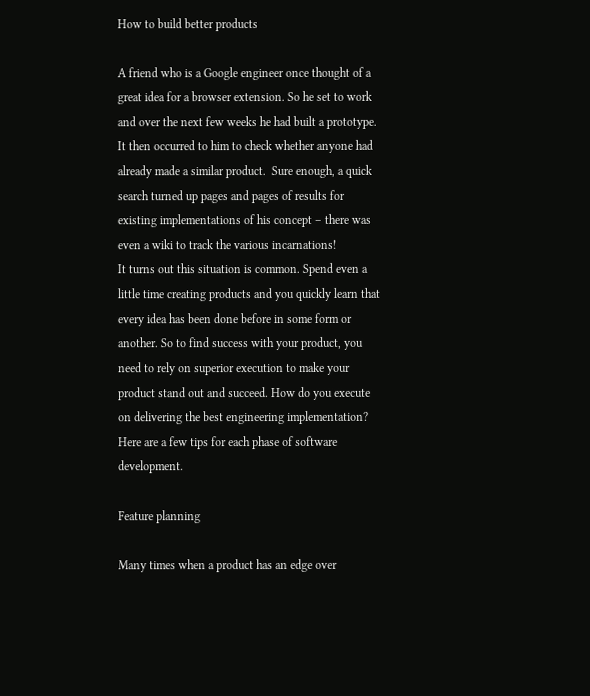How to build better products

A friend who is a Google engineer once thought of a great idea for a browser extension. So he set to work and over the next few weeks he had built a prototype. It then occurred to him to check whether anyone had already made a similar product.  Sure enough, a quick search turned up pages and pages of results for existing implementations of his concept – there was even a wiki to track the various incarnations!
It turns out this situation is common. Spend even a little time creating products and you quickly learn that every idea has been done before in some form or another. So to find success with your product, you need to rely on superior execution to make your product stand out and succeed. How do you execute on delivering the best engineering implementation?  Here are a few tips for each phase of software development.

Feature planning

Many times when a product has an edge over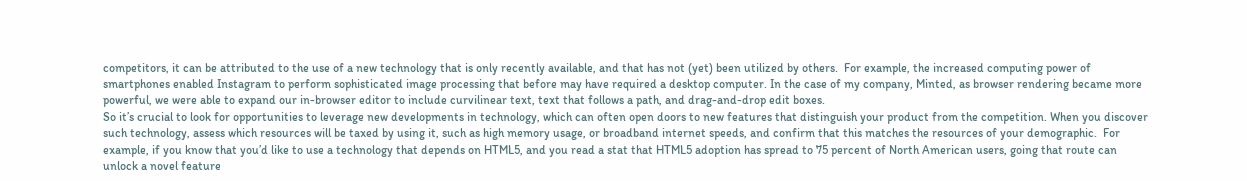competitors, it can be attributed to the use of a new technology that is only recently available, and that has not (yet) been utilized by others.  For example, the increased computing power of smartphones enabled Instagram to perform sophisticated image processing that before may have required a desktop computer. In the case of my company, Minted, as browser rendering became more powerful, we were able to expand our in-browser editor to include curvilinear text, text that follows a path, and drag-and-drop edit boxes.
So it’s crucial to look for opportunities to leverage new developments in technology, which can often open doors to new features that distinguish your product from the competition. When you discover such technology, assess which resources will be taxed by using it, such as high memory usage, or broadband internet speeds, and confirm that this matches the resources of your demographic.  For example, if you know that you’d like to use a technology that depends on HTML5, and you read a stat that HTML5 adoption has spread to 75 percent of North American users, going that route can unlock a novel feature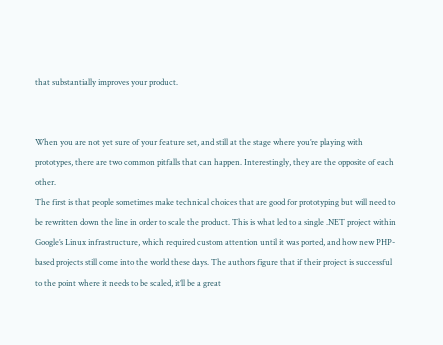that substantially improves your product.


When you are not yet sure of your feature set, and still at the stage where you’re playing with prototypes, there are two common pitfalls that can happen. Interestingly, they are the opposite of each other.
The first is that people sometimes make technical choices that are good for prototyping but will need to be rewritten down the line in order to scale the product. This is what led to a single .NET project within Google’s Linux infrastructure, which required custom attention until it was ported, and how new PHP-based projects still come into the world these days. The authors figure that if their project is successful to the point where it needs to be scaled, it’ll be a great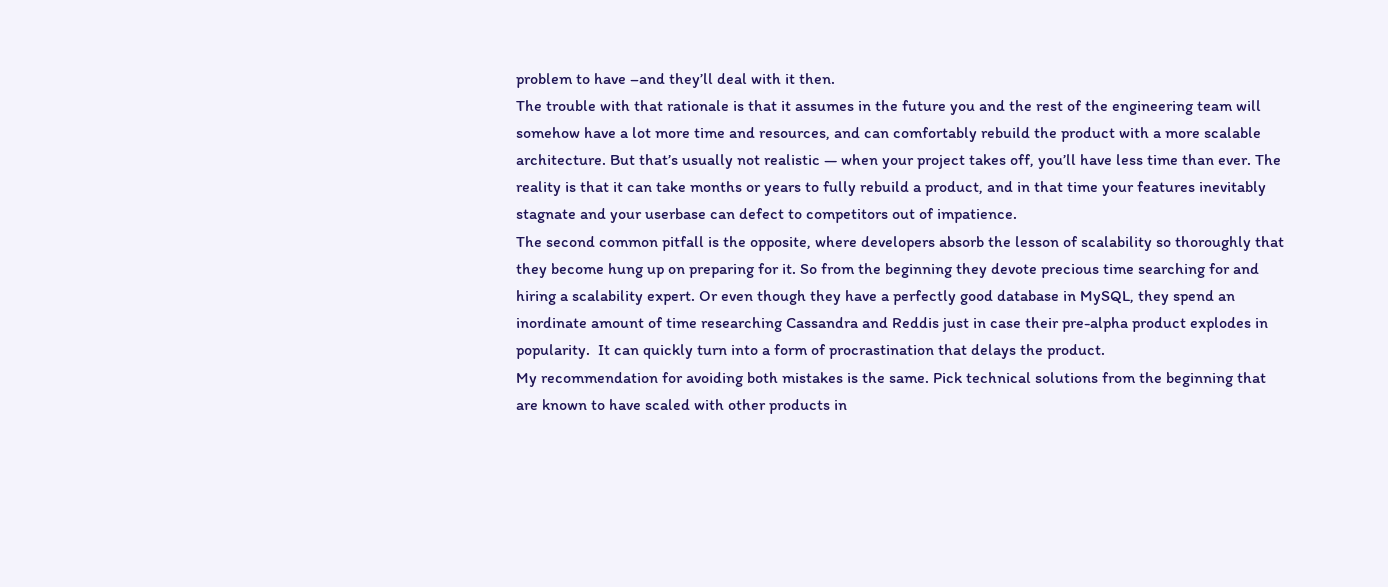problem to have –and they’ll deal with it then.
The trouble with that rationale is that it assumes in the future you and the rest of the engineering team will somehow have a lot more time and resources, and can comfortably rebuild the product with a more scalable architecture. But that’s usually not realistic — when your project takes off, you’ll have less time than ever. The reality is that it can take months or years to fully rebuild a product, and in that time your features inevitably stagnate and your userbase can defect to competitors out of impatience.
The second common pitfall is the opposite, where developers absorb the lesson of scalability so thoroughly that they become hung up on preparing for it. So from the beginning they devote precious time searching for and hiring a scalability expert. Or even though they have a perfectly good database in MySQL, they spend an inordinate amount of time researching Cassandra and Reddis just in case their pre-alpha product explodes in popularity.  It can quickly turn into a form of procrastination that delays the product.
My recommendation for avoiding both mistakes is the same. Pick technical solutions from the beginning that are known to have scaled with other products in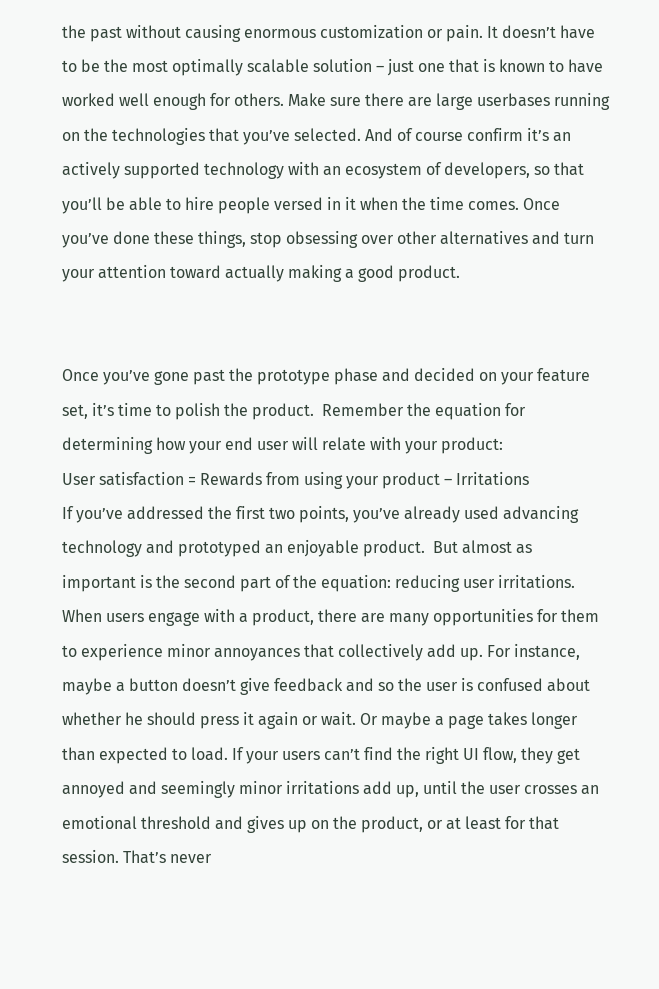the past without causing enormous customization or pain. It doesn’t have to be the most optimally scalable solution – just one that is known to have worked well enough for others. Make sure there are large userbases running on the technologies that you’ve selected. And of course confirm it’s an actively supported technology with an ecosystem of developers, so that you’ll be able to hire people versed in it when the time comes. Once you’ve done these things, stop obsessing over other alternatives and turn your attention toward actually making a good product.


Once you’ve gone past the prototype phase and decided on your feature set, it’s time to polish the product.  Remember the equation for determining how your end user will relate with your product:
User satisfaction = Rewards from using your product – Irritations
If you’ve addressed the first two points, you’ve already used advancing technology and prototyped an enjoyable product.  But almost as important is the second part of the equation: reducing user irritations.
When users engage with a product, there are many opportunities for them to experience minor annoyances that collectively add up. For instance, maybe a button doesn’t give feedback and so the user is confused about whether he should press it again or wait. Or maybe a page takes longer than expected to load. If your users can’t find the right UI flow, they get annoyed and seemingly minor irritations add up, until the user crosses an emotional threshold and gives up on the product, or at least for that session. That’s never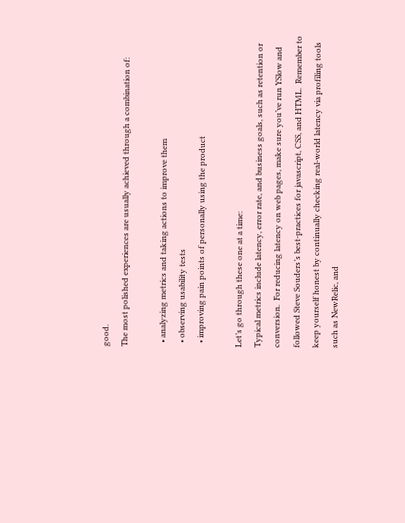good.
The most polished experiences are usually achieved through a combination of:

  • analyzing metrics and taking actions to improve them
  • observing usability tests
  • improving pain points of personally using the product

Let’s go through these one at a time:
Typical metrics include latency, error rate, and business goals, such as retention or conversion.  For reducing latency on web pages, make sure you’ve run YSlow and followed Steve Souders’s best-practices for javascript, CSS, and HTML.  Remember to keep yourself honest by continually checking real-world latency via profiling tools such as NewRelic, and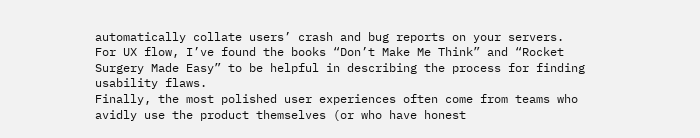automatically collate users’ crash and bug reports on your servers.
For UX flow, I’ve found the books “Don’t Make Me Think” and “Rocket Surgery Made Easy” to be helpful in describing the process for finding usability flaws.
Finally, the most polished user experiences often come from teams who avidly use the product themselves (or who have honest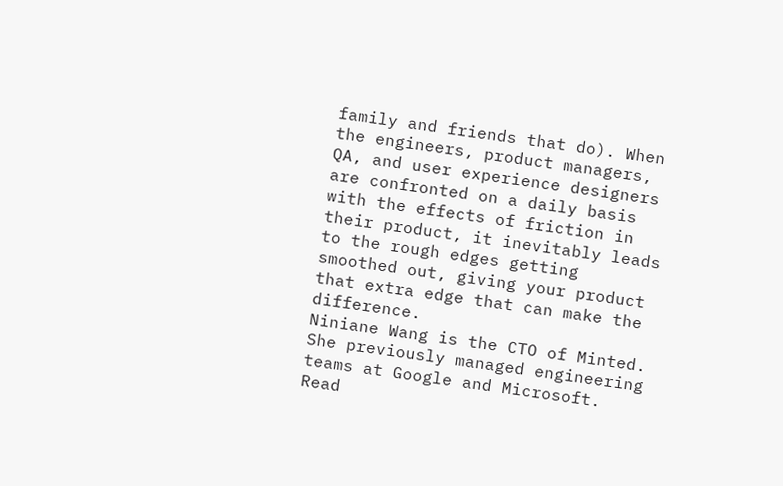family and friends that do). When the engineers, product managers, QA, and user experience designers are confronted on a daily basis with the effects of friction in their product, it inevitably leads to the rough edges getting smoothed out, giving your product that extra edge that can make the difference.
Niniane Wang is the CTO of Minted. She previously managed engineering teams at Google and Microsoft. Read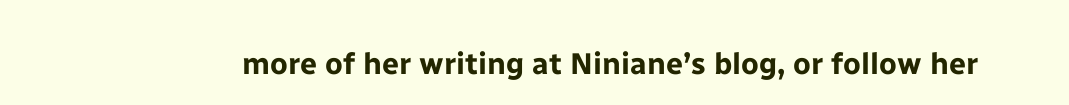more of her writing at Niniane’s blog, or follow her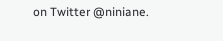on Twitter @niniane.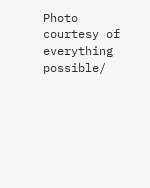Photo courtesy of everything possible/